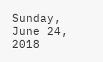Sunday, June 24, 2018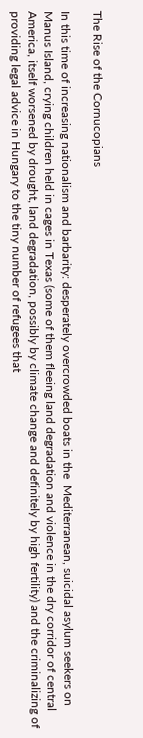The Rise of the Cornucopians

In this time of increasing nationalism and barbarity: desperately overcrowded boats in the  Mediterranean, suicidal asylum seekers on Manus Island, crying children held in cages in Texas (some of them fleeing land degradation and violence in the dry corridor of central America, itself worsened by drought, land degradation, possibly by climate change and definitely by high fertility) and the criminalizing of providing legal advice in Hungary to the tiny number of refugees that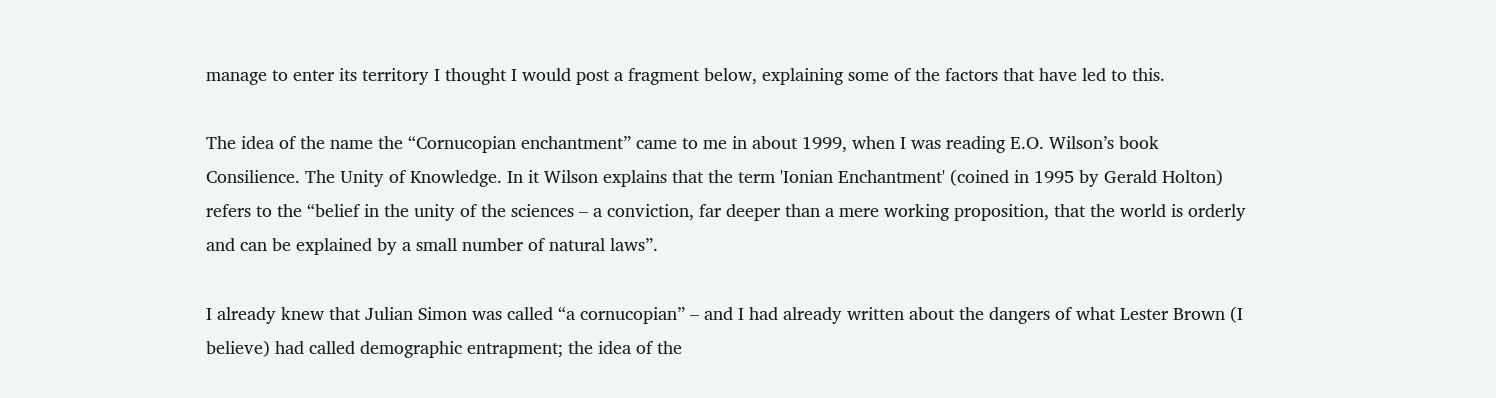manage to enter its territory I thought I would post a fragment below, explaining some of the factors that have led to this.

The idea of the name the “Cornucopian enchantment” came to me in about 1999, when I was reading E.O. Wilson’s book Consilience. The Unity of Knowledge. In it Wilson explains that the term 'Ionian Enchantment' (coined in 1995 by Gerald Holton) refers to the “belief in the unity of the sciences – a conviction, far deeper than a mere working proposition, that the world is orderly and can be explained by a small number of natural laws”.

I already knew that Julian Simon was called “a cornucopian” – and I had already written about the dangers of what Lester Brown (I believe) had called demographic entrapment; the idea of the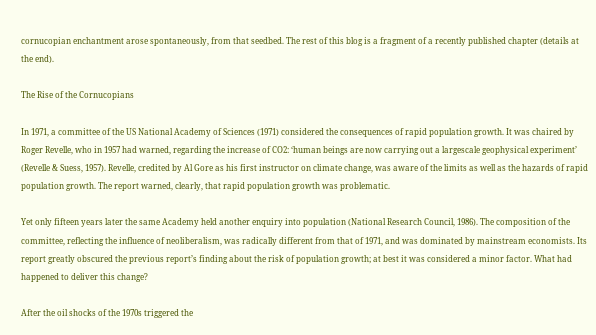cornucopian enchantment arose spontaneously, from that seedbed. The rest of this blog is a fragment of a recently published chapter (details at the end).

The Rise of the Cornucopians

In 1971, a committee of the US National Academy of Sciences (1971) considered the consequences of rapid population growth. It was chaired by Roger Revelle, who in 1957 had warned, regarding the increase of CO2: ‘human beings are now carrying out a largescale geophysical experiment’ (Revelle & Suess, 1957). Revelle, credited by Al Gore as his first instructor on climate change, was aware of the limits as well as the hazards of rapid population growth. The report warned, clearly, that rapid population growth was problematic.

Yet only fifteen years later the same Academy held another enquiry into population (National Research Council, 1986). The composition of the committee, reflecting the influence of neoliberalism, was radically different from that of 1971, and was dominated by mainstream economists. Its report greatly obscured the previous report’s finding about the risk of population growth; at best it was considered a minor factor. What had happened to deliver this change?

After the oil shocks of the 1970s triggered the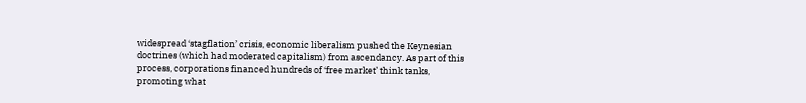widespread ‘stagflation’ crisis, economic liberalism pushed the Keynesian doctrines (which had moderated capitalism) from ascendancy. As part of this process, corporations financed hundreds of ‘free market’ think tanks, promoting what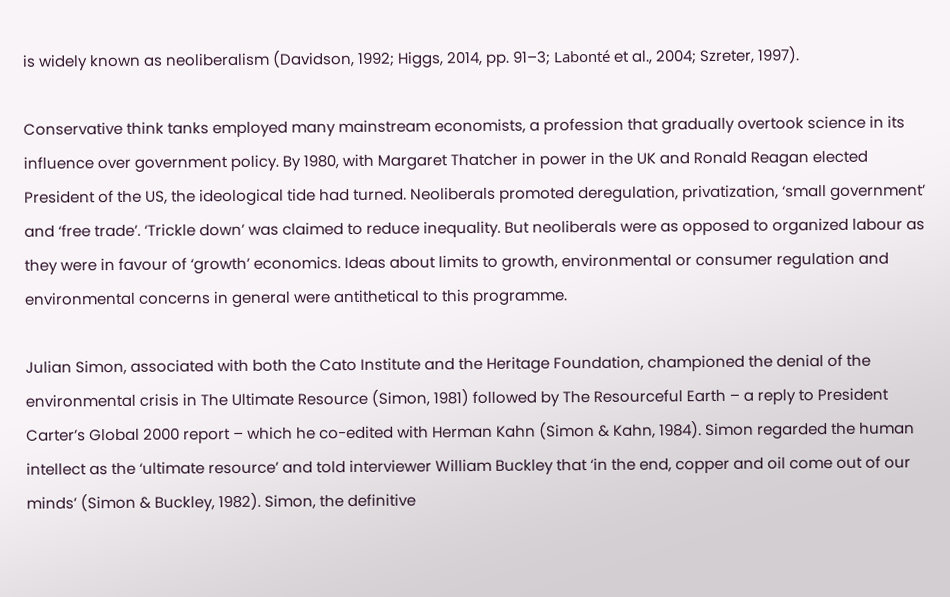is widely known as neoliberalism (Davidson, 1992; Higgs, 2014, pp. 91–3; Labonté et al., 2004; Szreter, 1997).

Conservative think tanks employed many mainstream economists, a profession that gradually overtook science in its influence over government policy. By 1980, with Margaret Thatcher in power in the UK and Ronald Reagan elected President of the US, the ideological tide had turned. Neoliberals promoted deregulation, privatization, ‘small government’ and ‘free trade’. ‘Trickle down’ was claimed to reduce inequality. But neoliberals were as opposed to organized labour as they were in favour of ‘growth’ economics. Ideas about limits to growth, environmental or consumer regulation and environmental concerns in general were antithetical to this programme.

Julian Simon, associated with both the Cato Institute and the Heritage Foundation, championed the denial of the environmental crisis in The Ultimate Resource (Simon, 1981) followed by The Resourceful Earth – a reply to President Carter’s Global 2000 report – which he co-edited with Herman Kahn (Simon & Kahn, 1984). Simon regarded the human intellect as the ‘ultimate resource’ and told interviewer William Buckley that ‘in the end, copper and oil come out of our minds’ (Simon & Buckley, 1982). Simon, the definitive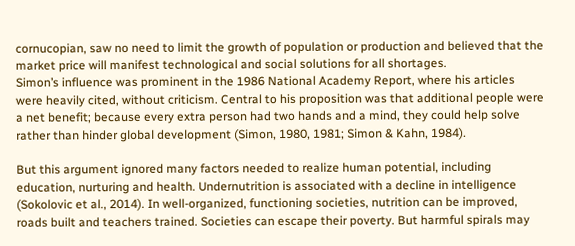cornucopian, saw no need to limit the growth of population or production and believed that the market price will manifest technological and social solutions for all shortages.
Simon’s influence was prominent in the 1986 National Academy Report, where his articles were heavily cited, without criticism. Central to his proposition was that additional people were a net benefit; because every extra person had two hands and a mind, they could help solve rather than hinder global development (Simon, 1980, 1981; Simon & Kahn, 1984).

But this argument ignored many factors needed to realize human potential, including education, nurturing and health. Undernutrition is associated with a decline in intelligence (Sokolovic et al., 2014). In well-organized, functioning societies, nutrition can be improved, roads built and teachers trained. Societies can escape their poverty. But harmful spirals may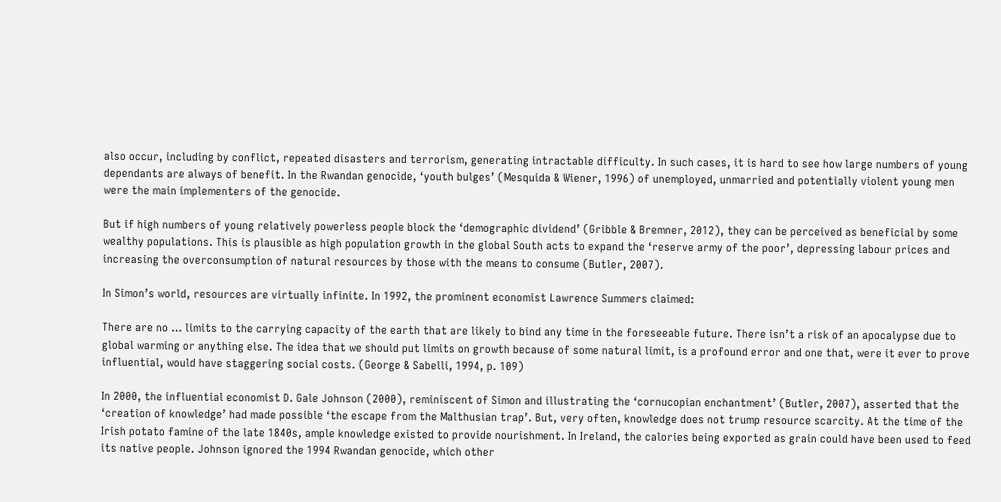also occur, including by conflict, repeated disasters and terrorism, generating intractable difficulty. In such cases, it is hard to see how large numbers of young dependants are always of benefit. In the Rwandan genocide, ‘youth bulges’ (Mesquida & Wiener, 1996) of unemployed, unmarried and potentially violent young men were the main implementers of the genocide.

But if high numbers of young relatively powerless people block the ‘demographic dividend’ (Gribble & Bremner, 2012), they can be perceived as beneficial by some wealthy populations. This is plausible as high population growth in the global South acts to expand the ‘reserve army of the poor’, depressing labour prices and increasing the overconsumption of natural resources by those with the means to consume (Butler, 2007).

In Simon’s world, resources are virtually infinite. In 1992, the prominent economist Lawrence Summers claimed:

There are no … limits to the carrying capacity of the earth that are likely to bind any time in the foreseeable future. There isn’t a risk of an apocalypse due to global warming or anything else. The idea that we should put limits on growth because of some natural limit, is a profound error and one that, were it ever to prove influential, would have staggering social costs. (George & Sabelli, 1994, p. 109)

In 2000, the influential economist D. Gale Johnson (2000), reminiscent of Simon and illustrating the ‘cornucopian enchantment’ (Butler, 2007), asserted that the ‘creation of knowledge’ had made possible ‘the escape from the Malthusian trap’. But, very often, knowledge does not trump resource scarcity. At the time of the Irish potato famine of the late 1840s, ample knowledge existed to provide nourishment. In Ireland, the calories being exported as grain could have been used to feed its native people. Johnson ignored the 1994 Rwandan genocide, which other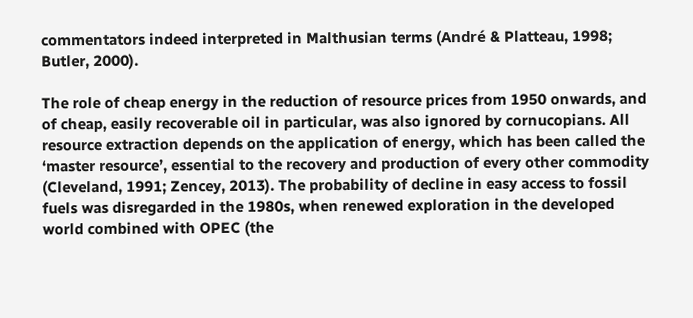commentators indeed interpreted in Malthusian terms (André & Platteau, 1998; Butler, 2000).

The role of cheap energy in the reduction of resource prices from 1950 onwards, and of cheap, easily recoverable oil in particular, was also ignored by cornucopians. All resource extraction depends on the application of energy, which has been called the ‘master resource’, essential to the recovery and production of every other commodity (Cleveland, 1991; Zencey, 2013). The probability of decline in easy access to fossil fuels was disregarded in the 1980s, when renewed exploration in the developed world combined with OPEC (the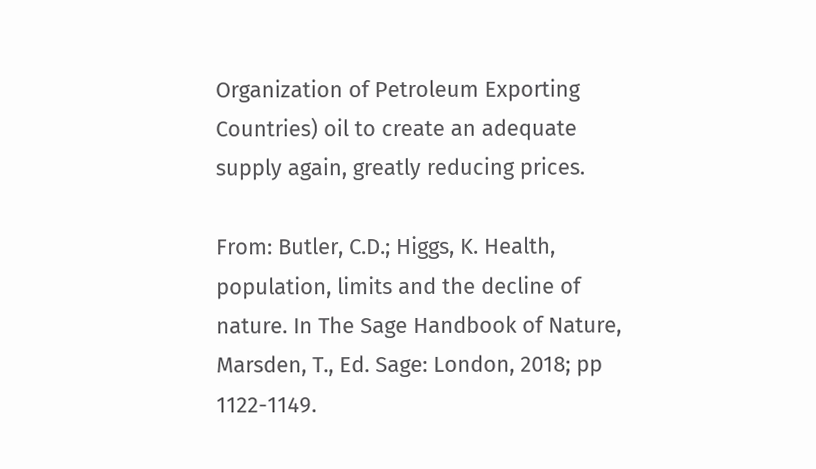Organization of Petroleum Exporting Countries) oil to create an adequate supply again, greatly reducing prices.

From: Butler, C.D.; Higgs, K. Health, population, limits and the decline of nature. In The Sage Handbook of Nature, Marsden, T., Ed. Sage: London, 2018; pp 1122-1149.